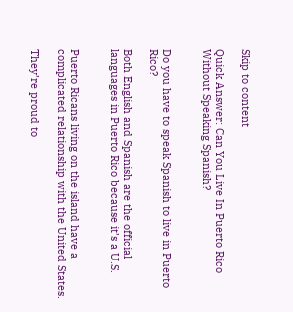Skip to content

Quick Answer: Can You Live In Puerto Rico Without Speaking Spanish?


Do you have to speak Spanish to live in Puerto Rico?

Both English and Spanish are the official languages in Puerto Rico because it’s a U.S.


Puerto Ricans living on the island have a complicated relationship with the United States.

They’re proud to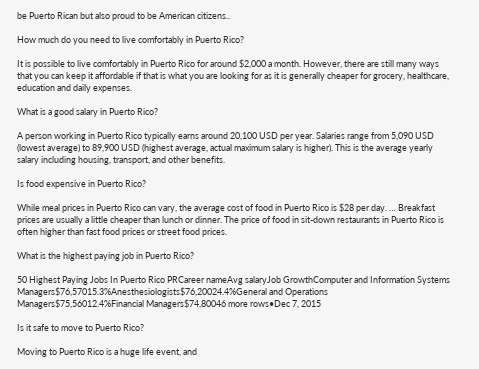be Puerto Rican but also proud to be American citizens..

How much do you need to live comfortably in Puerto Rico?

It is possible to live comfortably in Puerto Rico for around $2,000 a month. However, there are still many ways that you can keep it affordable if that is what you are looking for as it is generally cheaper for grocery, healthcare, education and daily expenses.

What is a good salary in Puerto Rico?

A person working in Puerto Rico typically earns around 20,100 USD per year. Salaries range from 5,090 USD (lowest average) to 89,900 USD (highest average, actual maximum salary is higher). This is the average yearly salary including housing, transport, and other benefits.

Is food expensive in Puerto Rico?

While meal prices in Puerto Rico can vary, the average cost of food in Puerto Rico is $28 per day. … Breakfast prices are usually a little cheaper than lunch or dinner. The price of food in sit-down restaurants in Puerto Rico is often higher than fast food prices or street food prices.

What is the highest paying job in Puerto Rico?

50 Highest Paying Jobs In Puerto Rico PRCareer nameAvg salaryJob GrowthComputer and Information Systems Managers$76,57015.3%Anesthesiologists$76,20024.4%General and Operations Managers$75,56012.4%Financial Managers$74,80046 more rows•Dec 7, 2015

Is it safe to move to Puerto Rico?

Moving to Puerto Rico is a huge life event, and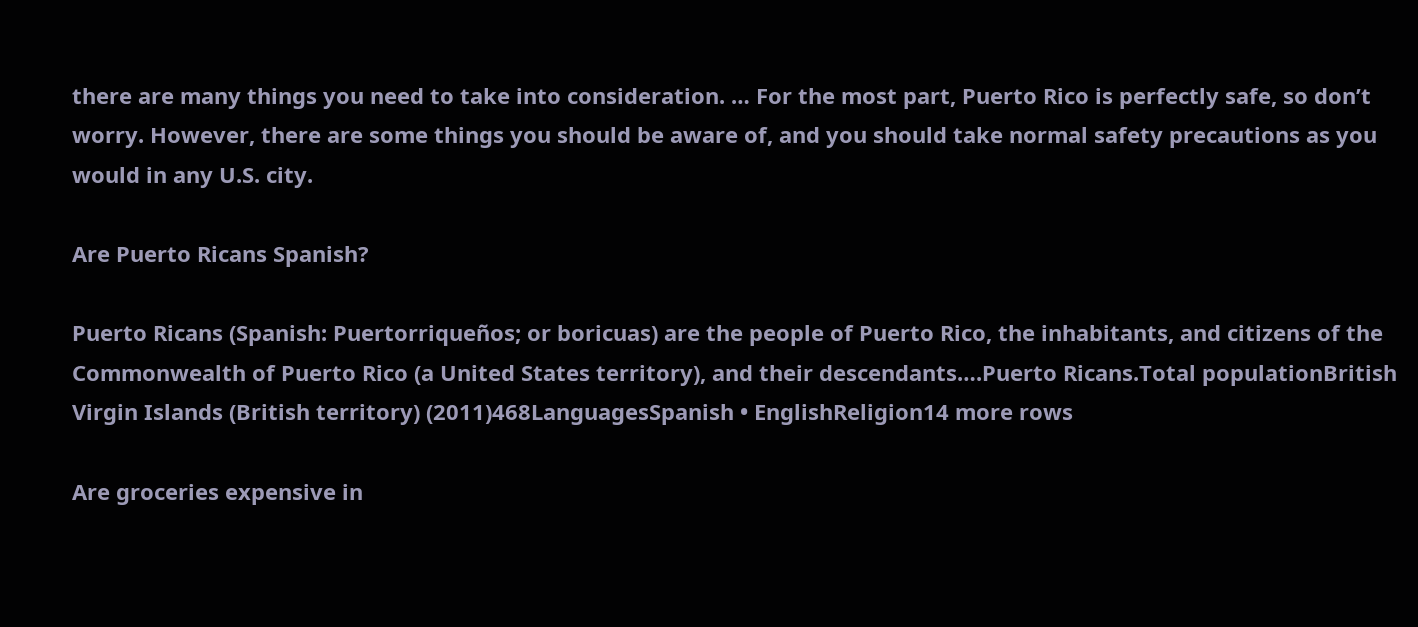there are many things you need to take into consideration. … For the most part, Puerto Rico is perfectly safe, so don’t worry. However, there are some things you should be aware of, and you should take normal safety precautions as you would in any U.S. city.

Are Puerto Ricans Spanish?

Puerto Ricans (Spanish: Puertorriqueños; or boricuas) are the people of Puerto Rico, the inhabitants, and citizens of the Commonwealth of Puerto Rico (a United States territory), and their descendants….Puerto Ricans.Total populationBritish Virgin Islands (British territory) (2011)468LanguagesSpanish • EnglishReligion14 more rows

Are groceries expensive in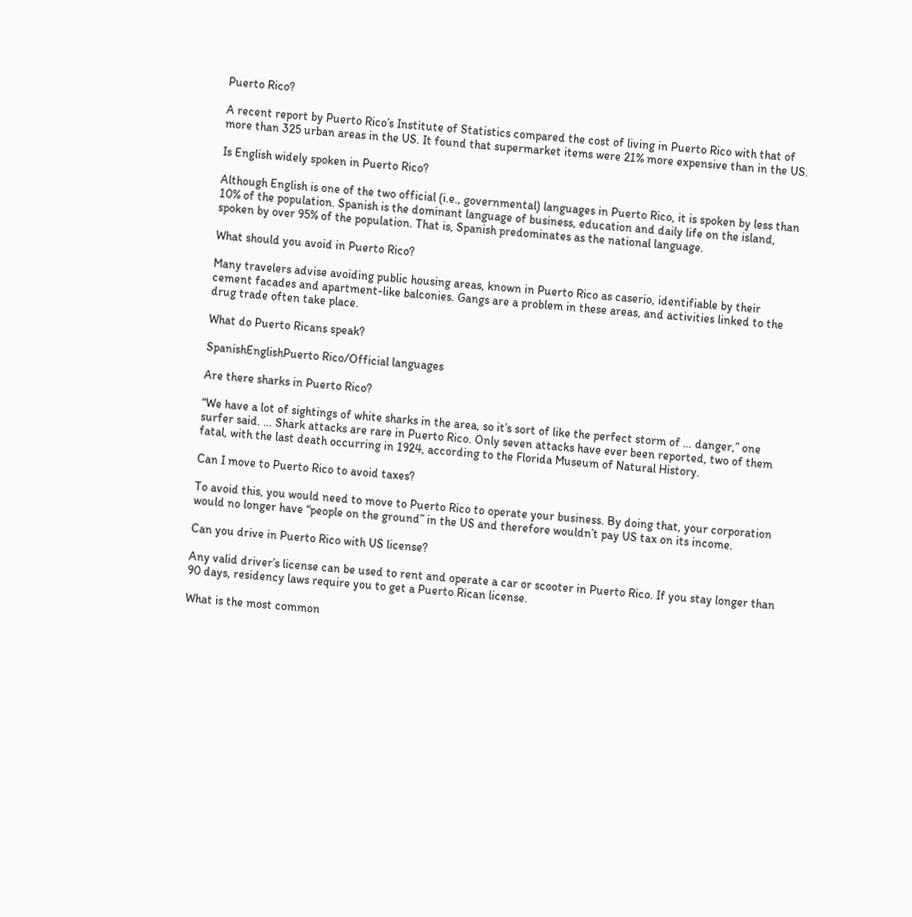Puerto Rico?

A recent report by Puerto Rico’s Institute of Statistics compared the cost of living in Puerto Rico with that of more than 325 urban areas in the US. It found that supermarket items were 21% more expensive than in the US.

Is English widely spoken in Puerto Rico?

Although English is one of the two official (i.e., governmental) languages in Puerto Rico, it is spoken by less than 10% of the population. Spanish is the dominant language of business, education and daily life on the island, spoken by over 95% of the population. That is, Spanish predominates as the national language.

What should you avoid in Puerto Rico?

Many travelers advise avoiding public housing areas, known in Puerto Rico as caserio, identifiable by their cement facades and apartment-like balconies. Gangs are a problem in these areas, and activities linked to the drug trade often take place.

What do Puerto Ricans speak?

SpanishEnglishPuerto Rico/Official languages

Are there sharks in Puerto Rico?

“We have a lot of sightings of white sharks in the area, so it’s sort of like the perfect storm of … danger,” one surfer said. … Shark attacks are rare in Puerto Rico. Only seven attacks have ever been reported, two of them fatal, with the last death occurring in 1924, according to the Florida Museum of Natural History.

Can I move to Puerto Rico to avoid taxes?

To avoid this, you would need to move to Puerto Rico to operate your business. By doing that, your corporation would no longer have “people on the ground” in the US and therefore wouldn’t pay US tax on its income.

Can you drive in Puerto Rico with US license?

Any valid driver’s license can be used to rent and operate a car or scooter in Puerto Rico. If you stay longer than 90 days, residency laws require you to get a Puerto Rican license.

What is the most common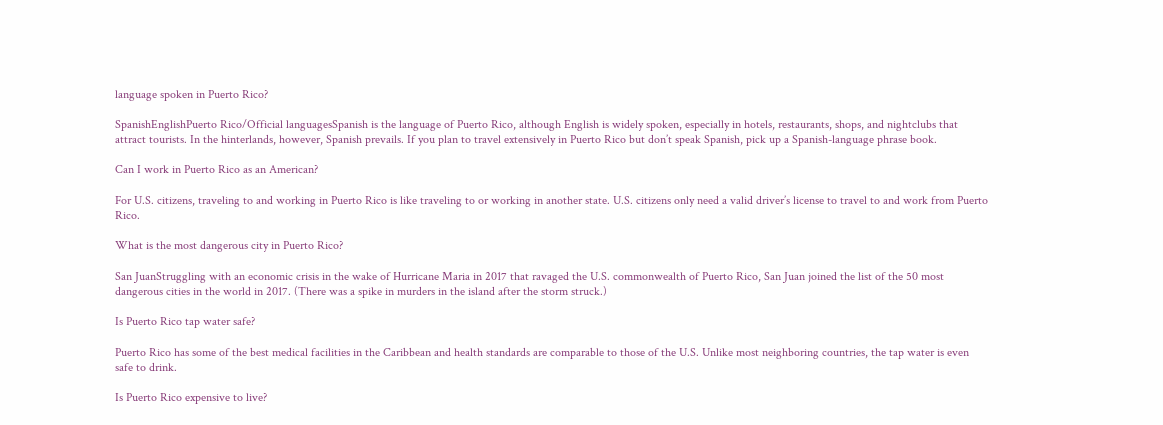language spoken in Puerto Rico?

SpanishEnglishPuerto Rico/Official languagesSpanish is the language of Puerto Rico, although English is widely spoken, especially in hotels, restaurants, shops, and nightclubs that attract tourists. In the hinterlands, however, Spanish prevails. If you plan to travel extensively in Puerto Rico but don’t speak Spanish, pick up a Spanish-language phrase book.

Can I work in Puerto Rico as an American?

For U.S. citizens, traveling to and working in Puerto Rico is like traveling to or working in another state. U.S. citizens only need a valid driver’s license to travel to and work from Puerto Rico.

What is the most dangerous city in Puerto Rico?

San JuanStruggling with an economic crisis in the wake of Hurricane Maria in 2017 that ravaged the U.S. commonwealth of Puerto Rico, San Juan joined the list of the 50 most dangerous cities in the world in 2017. (There was a spike in murders in the island after the storm struck.)

Is Puerto Rico tap water safe?

Puerto Rico has some of the best medical facilities in the Caribbean and health standards are comparable to those of the U.S. Unlike most neighboring countries, the tap water is even safe to drink.

Is Puerto Rico expensive to live?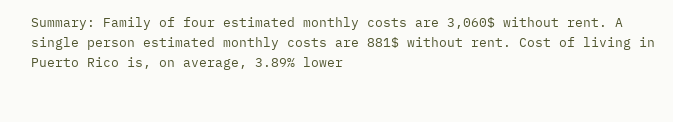Summary: Family of four estimated monthly costs are 3,060$ without rent. A single person estimated monthly costs are 881$ without rent. Cost of living in Puerto Rico is, on average, 3.89% lower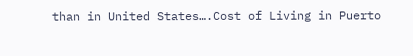than in United States….Cost of Living in Puerto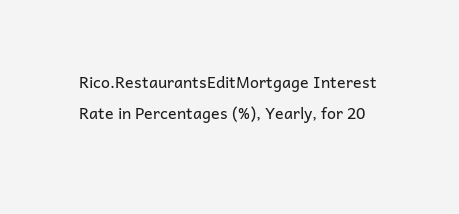Rico.RestaurantsEditMortgage Interest Rate in Percentages (%), Yearly, for 20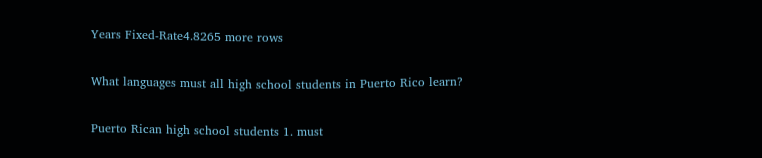Years Fixed-Rate4.8265 more rows

What languages must all high school students in Puerto Rico learn?

Puerto Rican high school students 1. must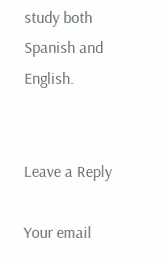study both Spanish and English.


Leave a Reply

Your email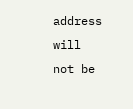address will not be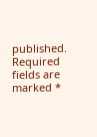published. Required fields are marked *